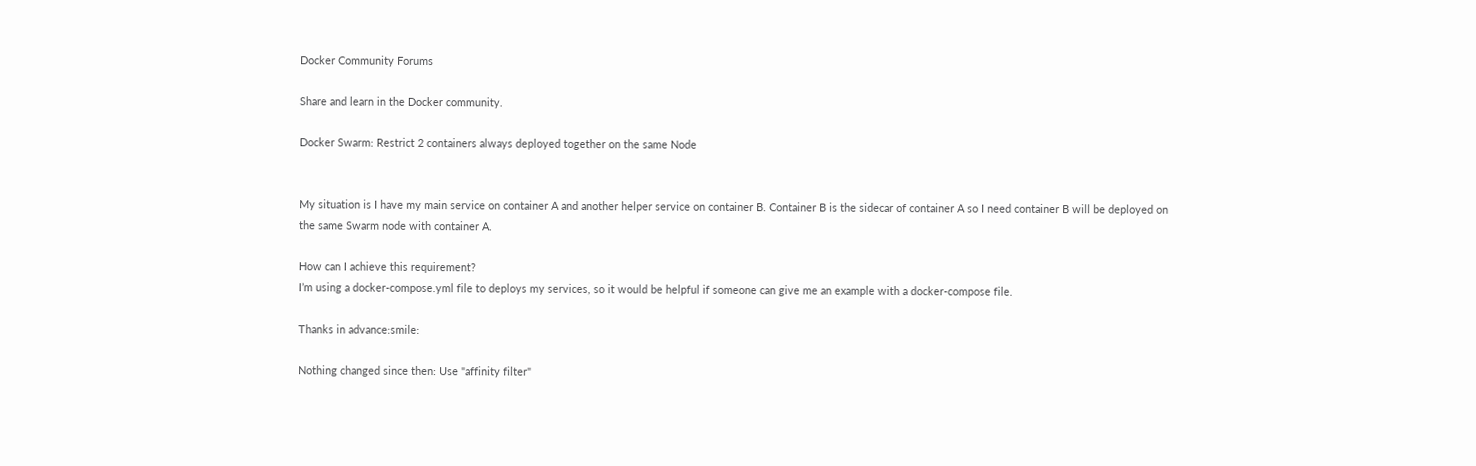Docker Community Forums

Share and learn in the Docker community.

Docker Swarm: Restrict 2 containers always deployed together on the same Node


My situation is I have my main service on container A and another helper service on container B. Container B is the sidecar of container A so I need container B will be deployed on the same Swarm node with container A.

How can I achieve this requirement?
I’m using a docker-compose.yml file to deploys my services, so it would be helpful if someone can give me an example with a docker-compose file.

Thanks in advance:smile:

Nothing changed since then: Use "affinity filter"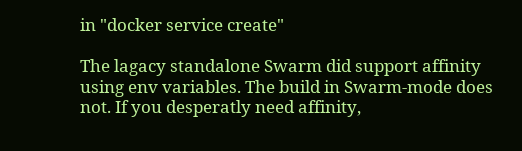in "docker service create"

The lagacy standalone Swarm did support affinity using env variables. The build in Swarm-mode does not. If you desperatly need affinity,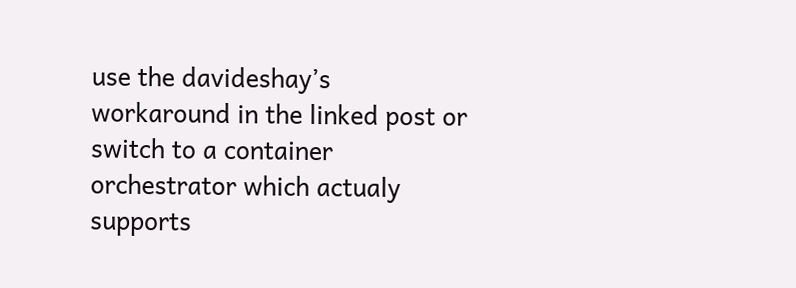use the davideshay’s workaround in the linked post or switch to a container orchestrator which actualy supports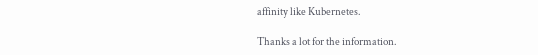affinity like Kubernetes.

Thanks a lot for the information.